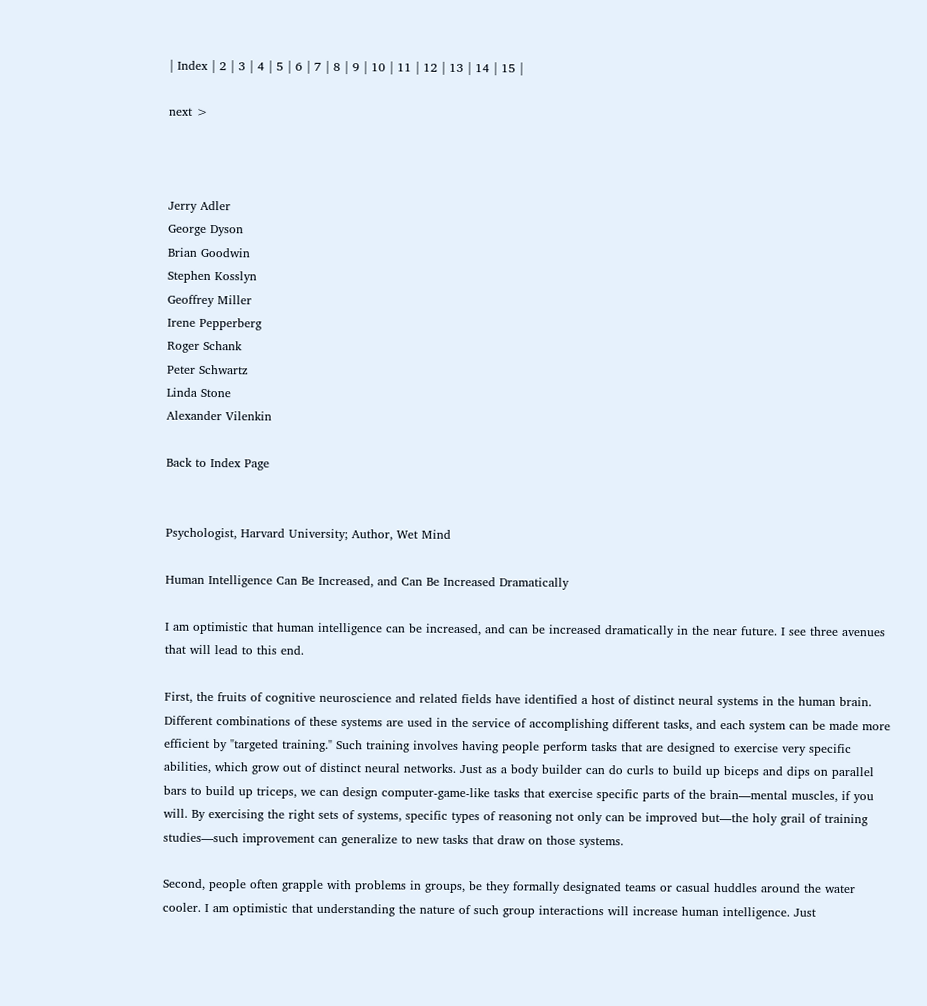| Index | 2 | 3 | 4 | 5 | 6 | 7 | 8 | 9 | 10 | 11 | 12 | 13 | 14 | 15 |

next >



Jerry Adler
George Dyson
Brian Goodwin
Stephen Kosslyn
Geoffrey Miller
Irene Pepperberg
Roger Schank
Peter Schwartz
Linda Stone
Alexander Vilenkin

Back to Index Page


Psychologist, Harvard University; Author, Wet Mind

Human Intelligence Can Be Increased, and Can Be Increased Dramatically

I am optimistic that human intelligence can be increased, and can be increased dramatically in the near future. I see three avenues that will lead to this end.

First, the fruits of cognitive neuroscience and related fields have identified a host of distinct neural systems in the human brain. Different combinations of these systems are used in the service of accomplishing different tasks, and each system can be made more efficient by "targeted training." Such training involves having people perform tasks that are designed to exercise very specific abilities, which grow out of distinct neural networks. Just as a body builder can do curls to build up biceps and dips on parallel bars to build up triceps, we can design computer-game-like tasks that exercise specific parts of the brain—mental muscles, if you will. By exercising the right sets of systems, specific types of reasoning not only can be improved but—the holy grail of training studies—such improvement can generalize to new tasks that draw on those systems.

Second, people often grapple with problems in groups, be they formally designated teams or casual huddles around the water cooler. I am optimistic that understanding the nature of such group interactions will increase human intelligence. Just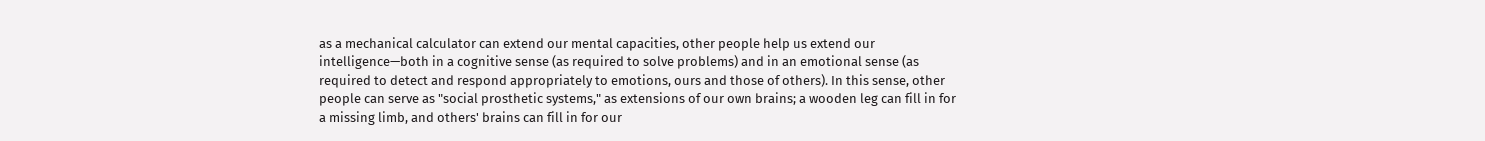as a mechanical calculator can extend our mental capacities, other people help us extend our intelligence—both in a cognitive sense (as required to solve problems) and in an emotional sense (as required to detect and respond appropriately to emotions, ours and those of others). In this sense, other people can serve as "social prosthetic systems," as extensions of our own brains; a wooden leg can fill in for a missing limb, and others' brains can fill in for our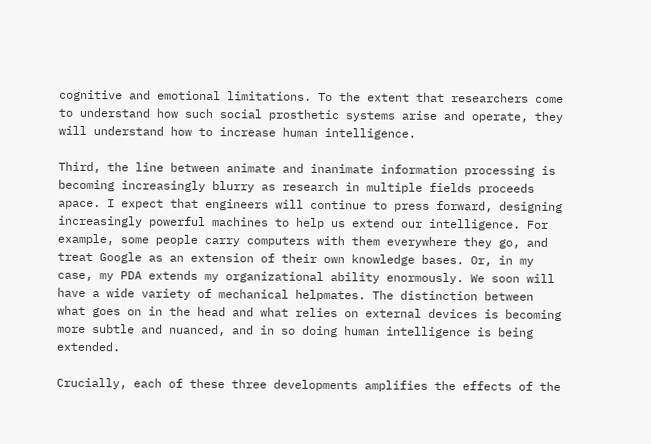cognitive and emotional limitations. To the extent that researchers come to understand how such social prosthetic systems arise and operate, they will understand how to increase human intelligence.

Third, the line between animate and inanimate information processing is becoming increasingly blurry as research in multiple fields proceeds apace. I expect that engineers will continue to press forward, designing increasingly powerful machines to help us extend our intelligence. For example, some people carry computers with them everywhere they go, and treat Google as an extension of their own knowledge bases. Or, in my case, my PDA extends my organizational ability enormously. We soon will have a wide variety of mechanical helpmates. The distinction between what goes on in the head and what relies on external devices is becoming more subtle and nuanced, and in so doing human intelligence is being extended.

Crucially, each of these three developments amplifies the effects of the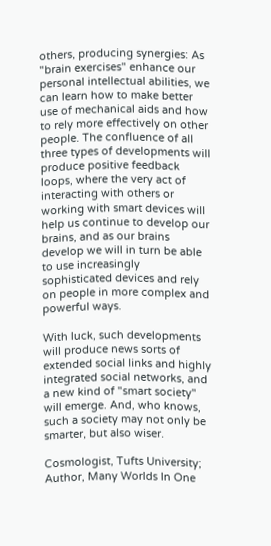others, producing synergies: As "brain exercises" enhance our personal intellectual abilities, we can learn how to make better use of mechanical aids and how to rely more effectively on other people. The confluence of all three types of developments will produce positive feedback loops, where the very act of interacting with others or working with smart devices will help us continue to develop our brains, and as our brains develop we will in turn be able to use increasingly sophisticated devices and rely on people in more complex and powerful ways.

With luck, such developments will produce news sorts of extended social links and highly integrated social networks, and a new kind of "smart society" will emerge. And, who knows, such a society may not only be smarter, but also wiser.

Cosmologist, Tufts University; Author, Many Worlds In One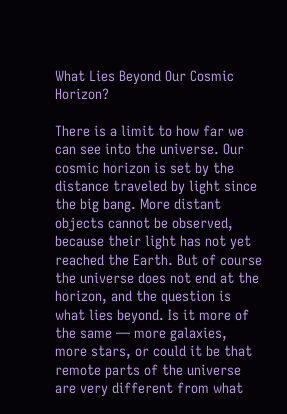What Lies Beyond Our Cosmic Horizon?

There is a limit to how far we can see into the universe. Our cosmic horizon is set by the distance traveled by light since the big bang. More distant objects cannot be observed, because their light has not yet reached the Earth. But of course the universe does not end at the horizon, and the question is what lies beyond. Is it more of the same — more galaxies, more stars, or could it be that remote parts of the universe are very different from what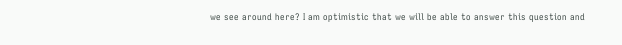we see around here? I am optimistic that we will be able to answer this question and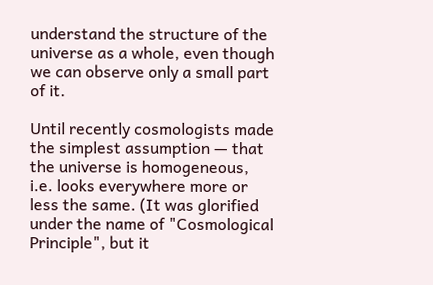understand the structure of the universe as a whole, even though we can observe only a small part of it.

Until recently cosmologists made the simplest assumption — that the universe is homogeneous, i.e. looks everywhere more or less the same. (It was glorified under the name of "Cosmological Principle", but it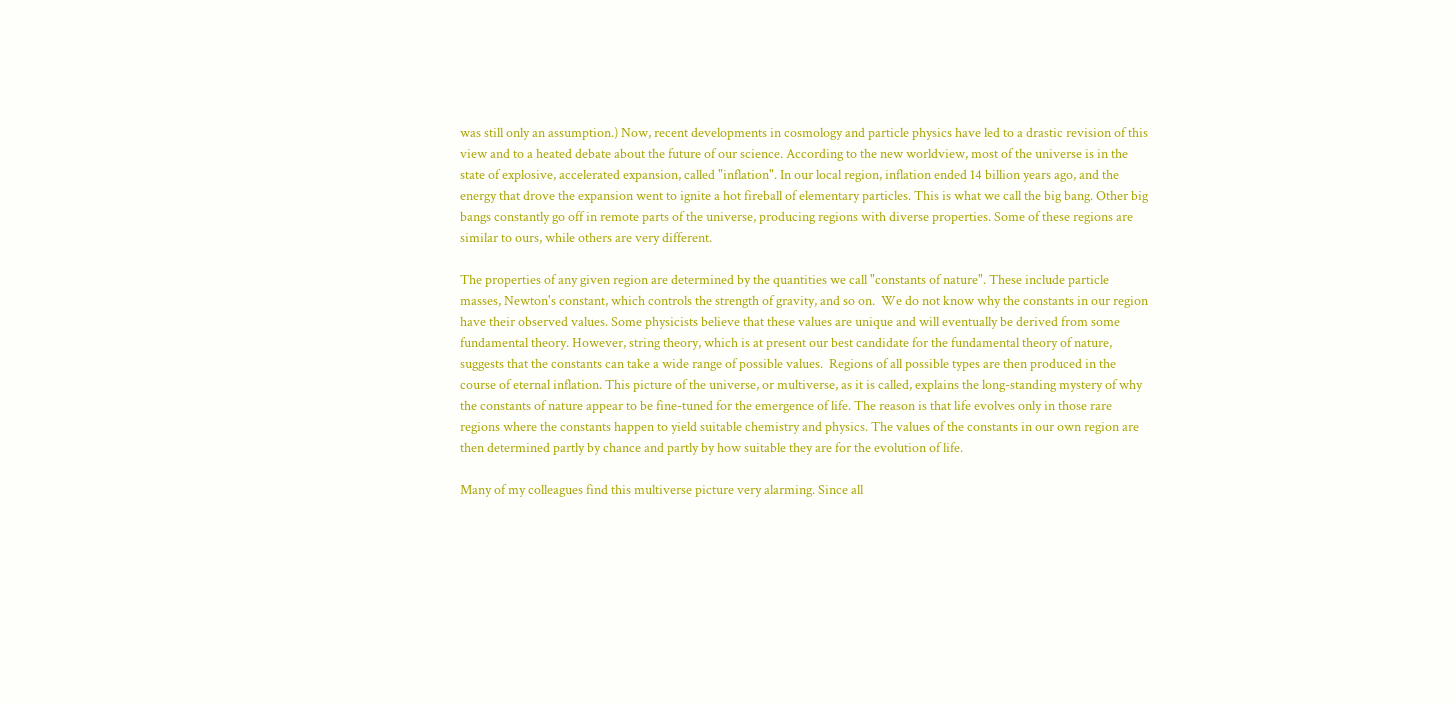was still only an assumption.) Now, recent developments in cosmology and particle physics have led to a drastic revision of this view and to a heated debate about the future of our science. According to the new worldview, most of the universe is in the state of explosive, accelerated expansion, called "inflation". In our local region, inflation ended 14 billion years ago, and the energy that drove the expansion went to ignite a hot fireball of elementary particles. This is what we call the big bang. Other big bangs constantly go off in remote parts of the universe, producing regions with diverse properties. Some of these regions are similar to ours, while others are very different.

The properties of any given region are determined by the quantities we call "constants of nature". These include particle masses, Newton's constant, which controls the strength of gravity, and so on.  We do not know why the constants in our region have their observed values. Some physicists believe that these values are unique and will eventually be derived from some fundamental theory. However, string theory, which is at present our best candidate for the fundamental theory of nature, suggests that the constants can take a wide range of possible values.  Regions of all possible types are then produced in the course of eternal inflation. This picture of the universe, or multiverse, as it is called, explains the long-standing mystery of why the constants of nature appear to be fine-tuned for the emergence of life. The reason is that life evolves only in those rare regions where the constants happen to yield suitable chemistry and physics. The values of the constants in our own region are then determined partly by chance and partly by how suitable they are for the evolution of life.

Many of my colleagues find this multiverse picture very alarming. Since all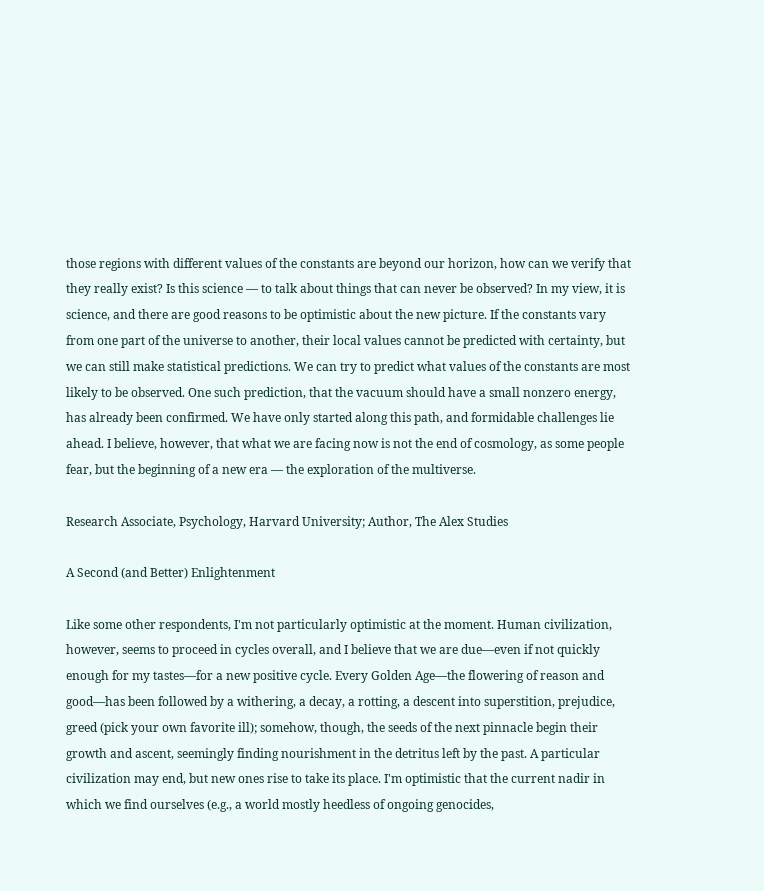those regions with different values of the constants are beyond our horizon, how can we verify that they really exist? Is this science — to talk about things that can never be observed? In my view, it is science, and there are good reasons to be optimistic about the new picture. If the constants vary from one part of the universe to another, their local values cannot be predicted with certainty, but we can still make statistical predictions. We can try to predict what values of the constants are most likely to be observed. One such prediction, that the vacuum should have a small nonzero energy, has already been confirmed. We have only started along this path, and formidable challenges lie ahead. I believe, however, that what we are facing now is not the end of cosmology, as some people fear, but the beginning of a new era — the exploration of the multiverse.

Research Associate, Psychology, Harvard University; Author, The Alex Studies

A Second (and Better) Enlightenment

Like some other respondents, I'm not particularly optimistic at the moment. Human civilization, however, seems to proceed in cycles overall, and I believe that we are due—even if not quickly enough for my tastes—for a new positive cycle. Every Golden Age—the flowering of reason and good—has been followed by a withering, a decay, a rotting, a descent into superstition, prejudice, greed (pick your own favorite ill); somehow, though, the seeds of the next pinnacle begin their growth and ascent, seemingly finding nourishment in the detritus left by the past. A particular civilization may end, but new ones rise to take its place. I'm optimistic that the current nadir in which we find ourselves (e.g., a world mostly heedless of ongoing genocides,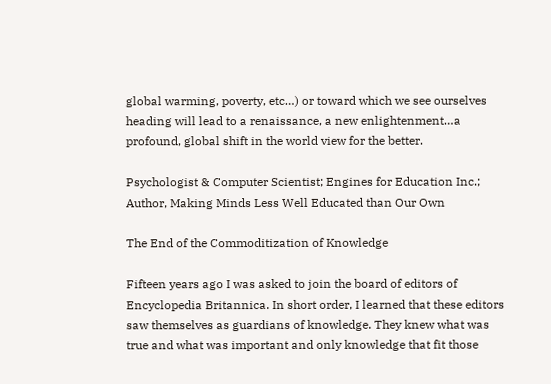global warming, poverty, etc…) or toward which we see ourselves heading will lead to a renaissance, a new enlightenment…a profound, global shift in the world view for the better.

Psychologist & Computer Scientist; Engines for Education Inc.; Author, Making Minds Less Well Educated than Our Own

The End of the Commoditization of Knowledge

Fifteen years ago I was asked to join the board of editors of Encyclopedia Britannica. In short order, I learned that these editors saw themselves as guardians of knowledge. They knew what was true and what was important and only knowledge that fit those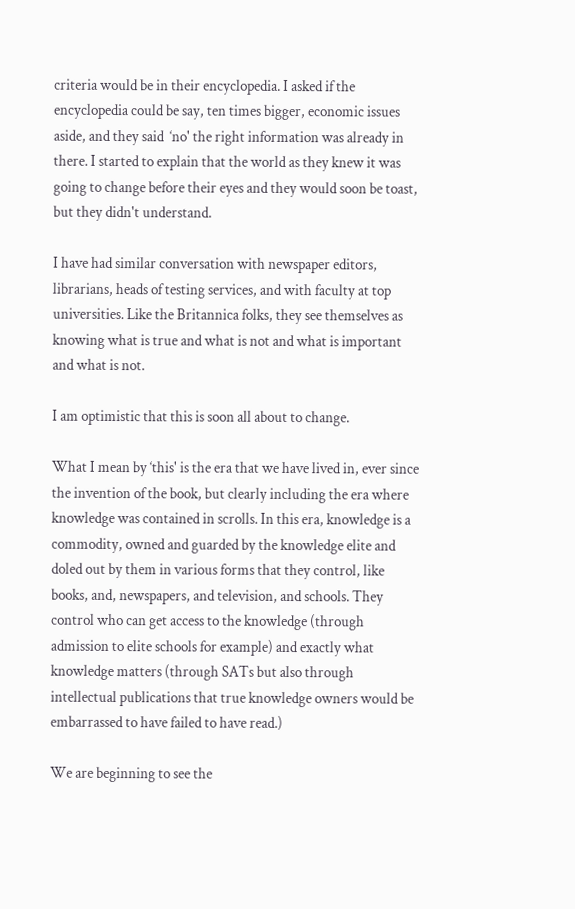criteria would be in their encyclopedia. I asked if the encyclopedia could be say, ten times bigger, economic issues aside, and they said  ‘no' the right information was already in there. I started to explain that the world as they knew it was going to change before their eyes and they would soon be toast, but they didn't understand.

I have had similar conversation with newspaper editors, librarians, heads of testing services, and with faculty at top universities. Like the Britannica folks, they see themselves as knowing what is true and what is not and what is important and what is not.

I am optimistic that this is soon all about to change.

What I mean by ‘this' is the era that we have lived in, ever since the invention of the book, but clearly including the era where knowledge was contained in scrolls. In this era, knowledge is a commodity, owned and guarded by the knowledge elite and doled out by them in various forms that they control, like books, and, newspapers, and television, and schools. They control who can get access to the knowledge (through admission to elite schools for example) and exactly what knowledge matters (through SATs but also through intellectual publications that true knowledge owners would be embarrassed to have failed to have read.)

We are beginning to see the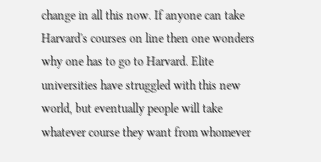change in all this now. If anyone can take Harvard's courses on line then one wonders why one has to go to Harvard. Elite universities have struggled with this new world, but eventually people will take whatever course they want from whomever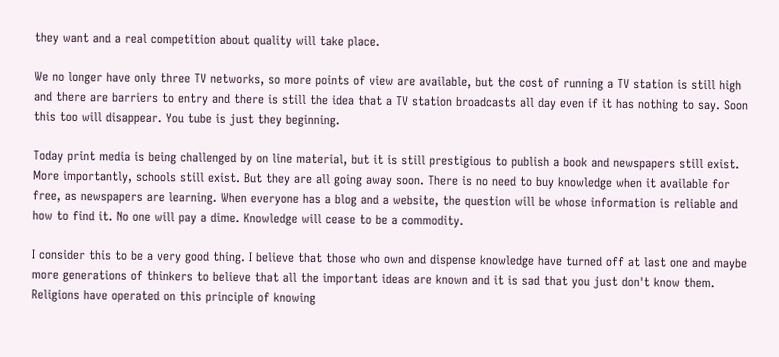they want and a real competition about quality will take place.

We no longer have only three TV networks, so more points of view are available, but the cost of running a TV station is still high and there are barriers to entry and there is still the idea that a TV station broadcasts all day even if it has nothing to say. Soon this too will disappear. You tube is just they beginning.

Today print media is being challenged by on line material, but it is still prestigious to publish a book and newspapers still exist. More importantly, schools still exist. But they are all going away soon. There is no need to buy knowledge when it available for free, as newspapers are learning. When everyone has a blog and a website, the question will be whose information is reliable and how to find it. No one will pay a dime. Knowledge will cease to be a commodity.

I consider this to be a very good thing. I believe that those who own and dispense knowledge have turned off at last one and maybe more generations of thinkers to believe that all the important ideas are known and it is sad that you just don't know them. Religions have operated on this principle of knowing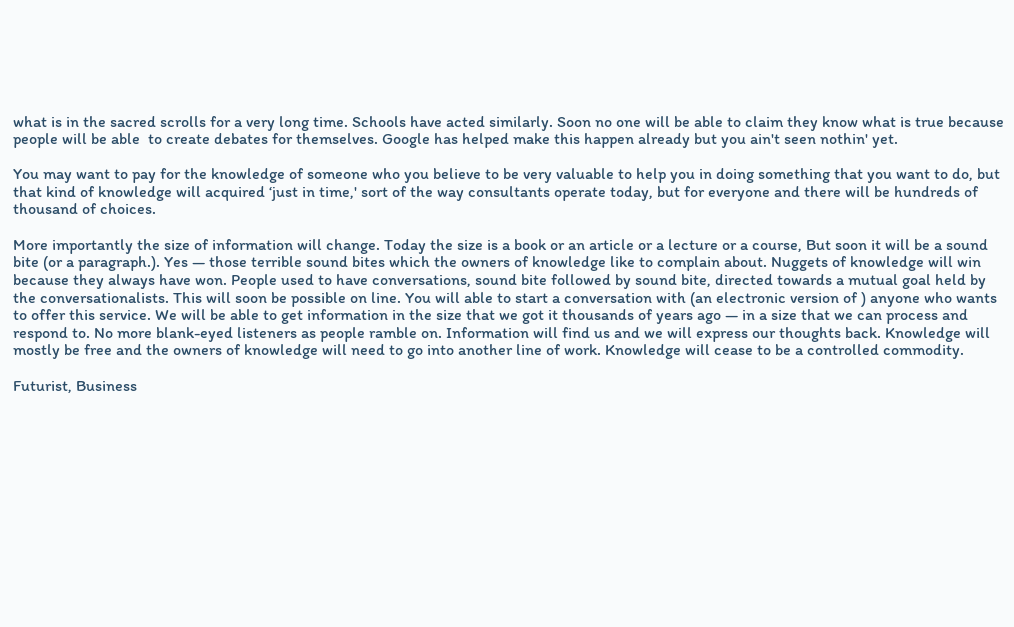what is in the sacred scrolls for a very long time. Schools have acted similarly. Soon no one will be able to claim they know what is true because people will be able  to create debates for themselves. Google has helped make this happen already but you ain't seen nothin' yet.

You may want to pay for the knowledge of someone who you believe to be very valuable to help you in doing something that you want to do, but that kind of knowledge will acquired ‘just in time,' sort of the way consultants operate today, but for everyone and there will be hundreds of thousand of choices.

More importantly the size of information will change. Today the size is a book or an article or a lecture or a course, But soon it will be a sound bite (or a paragraph.). Yes — those terrible sound bites which the owners of knowledge like to complain about. Nuggets of knowledge will win because they always have won. People used to have conversations, sound bite followed by sound bite, directed towards a mutual goal held by the conversationalists. This will soon be possible on line. You will able to start a conversation with (an electronic version of ) anyone who wants to offer this service. We will be able to get information in the size that we got it thousands of years ago — in a size that we can process and respond to. No more blank-eyed listeners as people ramble on. Information will find us and we will express our thoughts back. Knowledge will mostly be free and the owners of knowledge will need to go into another line of work. Knowledge will cease to be a controlled commodity.

Futurist, Business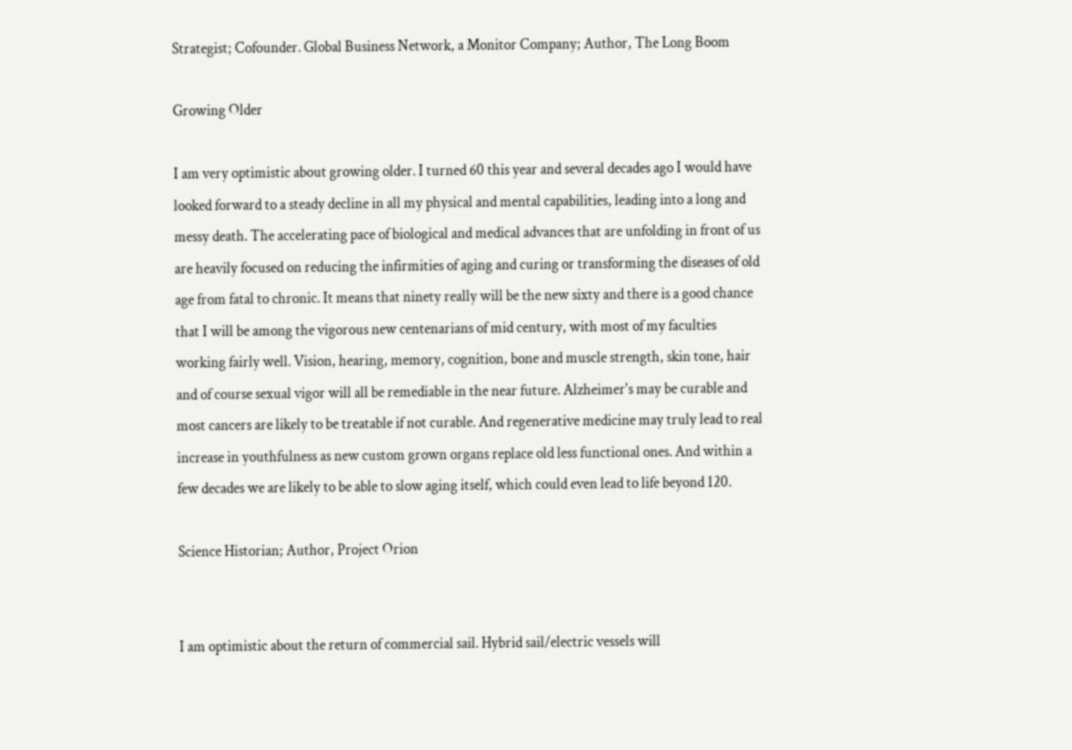Strategist; Cofounder. Global Business Network, a Monitor Company; Author, The Long Boom

Growing Older

I am very optimistic about growing older. I turned 60 this year and several decades ago I would have looked forward to a steady decline in all my physical and mental capabilities, leading into a long and messy death. The accelerating pace of biological and medical advances that are unfolding in front of us are heavily focused on reducing the infirmities of aging and curing or transforming the diseases of old age from fatal to chronic. It means that ninety really will be the new sixty and there is a good chance that I will be among the vigorous new centenarians of mid century, with most of my faculties working fairly well. Vision, hearing, memory, cognition, bone and muscle strength, skin tone, hair and of course sexual vigor will all be remediable in the near future. Alzheimer's may be curable and most cancers are likely to be treatable if not curable. And regenerative medicine may truly lead to real increase in youthfulness as new custom grown organs replace old less functional ones. And within a few decades we are likely to be able to slow aging itself, which could even lead to life beyond 120.

Science Historian; Author, Project Orion


I am optimistic about the return of commercial sail. Hybrid sail/electric vessels will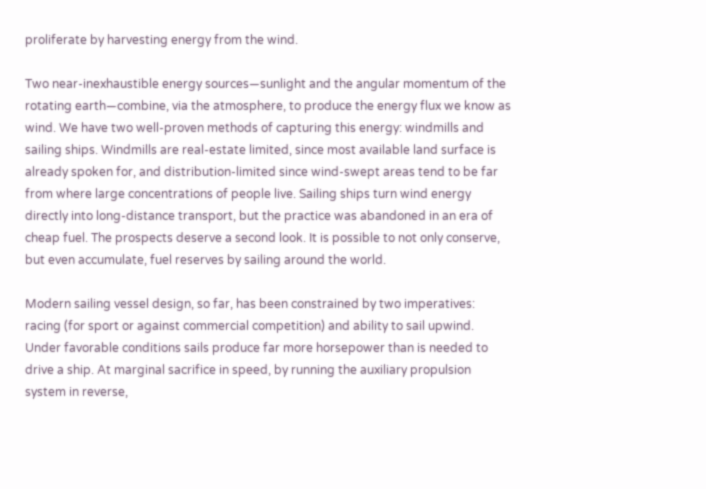proliferate by harvesting energy from the wind.

Two near-inexhaustible energy sources—sunlight and the angular momentum of the rotating earth—combine, via the atmosphere, to produce the energy flux we know as wind. We have two well-proven methods of capturing this energy: windmills and sailing ships. Windmills are real-estate limited, since most available land surface is already spoken for, and distribution-limited since wind-swept areas tend to be far from where large concentrations of people live. Sailing ships turn wind energy directly into long-distance transport, but the practice was abandoned in an era of cheap fuel. The prospects deserve a second look. It is possible to not only conserve, but even accumulate, fuel reserves by sailing around the world.

Modern sailing vessel design, so far, has been constrained by two imperatives: racing (for sport or against commercial competition) and ability to sail upwind. Under favorable conditions sails produce far more horsepower than is needed to drive a ship. At marginal sacrifice in speed, by running the auxiliary propulsion system in reverse,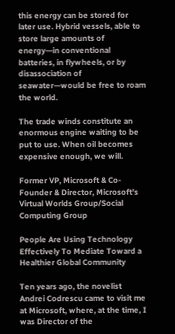this energy can be stored for later use. Hybrid vessels, able to store large amounts of energy—in conventional batteries, in flywheels, or by disassociation of seawater—would be free to roam the world.

The trade winds constitute an enormous engine waiting to be put to use. When oil becomes expensive enough, we will.

Former VP, Microsoft & Co-Founder & Director, Microsoft's Virtual Worlds Group/Social Computing Group

People Are Using Technology Effectively To Mediate Toward a Healthier Global Community

Ten years ago, the novelist Andrei Codrescu came to visit me at Microsoft, where, at the time, I was Director of the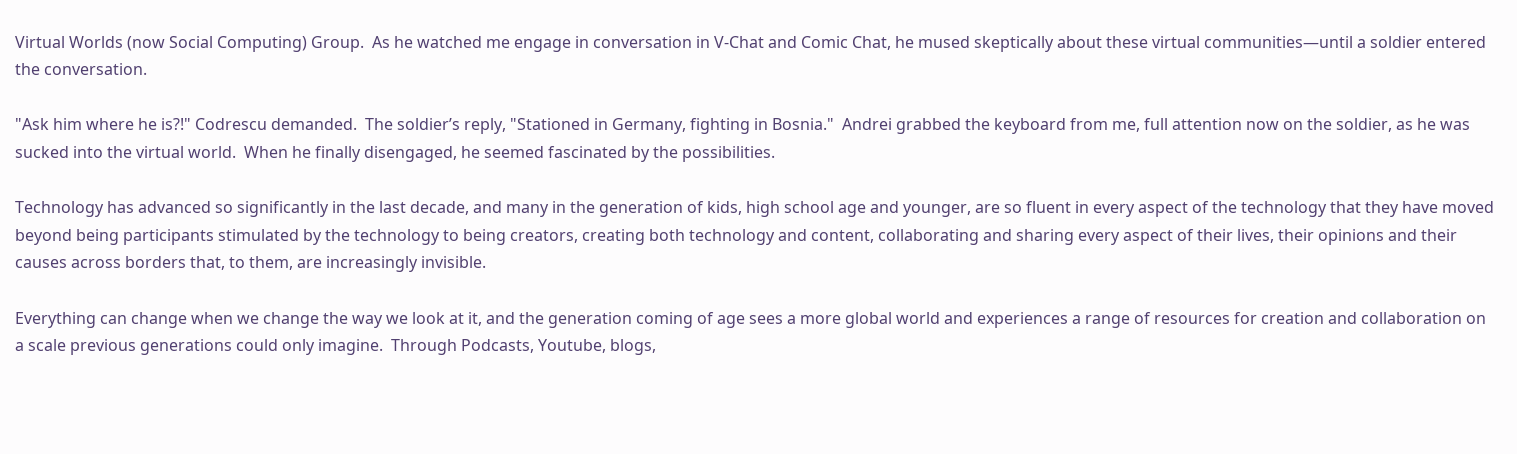Virtual Worlds (now Social Computing) Group.  As he watched me engage in conversation in V-Chat and Comic Chat, he mused skeptically about these virtual communities—until a soldier entered the conversation.

"Ask him where he is?!" Codrescu demanded.  The soldier’s reply, "Stationed in Germany, fighting in Bosnia."  Andrei grabbed the keyboard from me, full attention now on the soldier, as he was sucked into the virtual world.  When he finally disengaged, he seemed fascinated by the possibilities.

Technology has advanced so significantly in the last decade, and many in the generation of kids, high school age and younger, are so fluent in every aspect of the technology that they have moved beyond being participants stimulated by the technology to being creators, creating both technology and content, collaborating and sharing every aspect of their lives, their opinions and their causes across borders that, to them, are increasingly invisible.

Everything can change when we change the way we look at it, and the generation coming of age sees a more global world and experiences a range of resources for creation and collaboration on a scale previous generations could only imagine.  Through Podcasts, Youtube, blogs,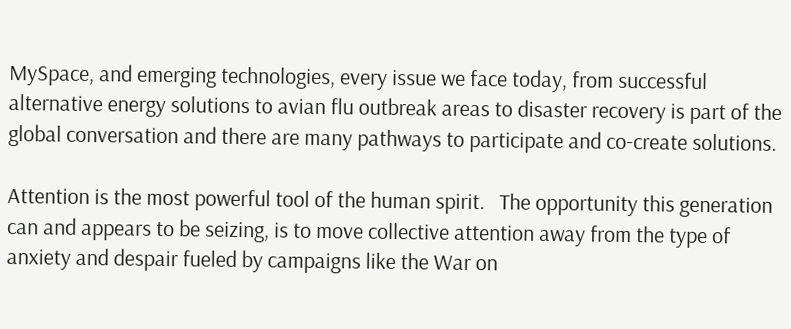MySpace, and emerging technologies, every issue we face today, from successful alternative energy solutions to avian flu outbreak areas to disaster recovery is part of the global conversation and there are many pathways to participate and co-create solutions.

Attention is the most powerful tool of the human spirit.   The opportunity this generation can and appears to be seizing, is to move collective attention away from the type of anxiety and despair fueled by campaigns like the War on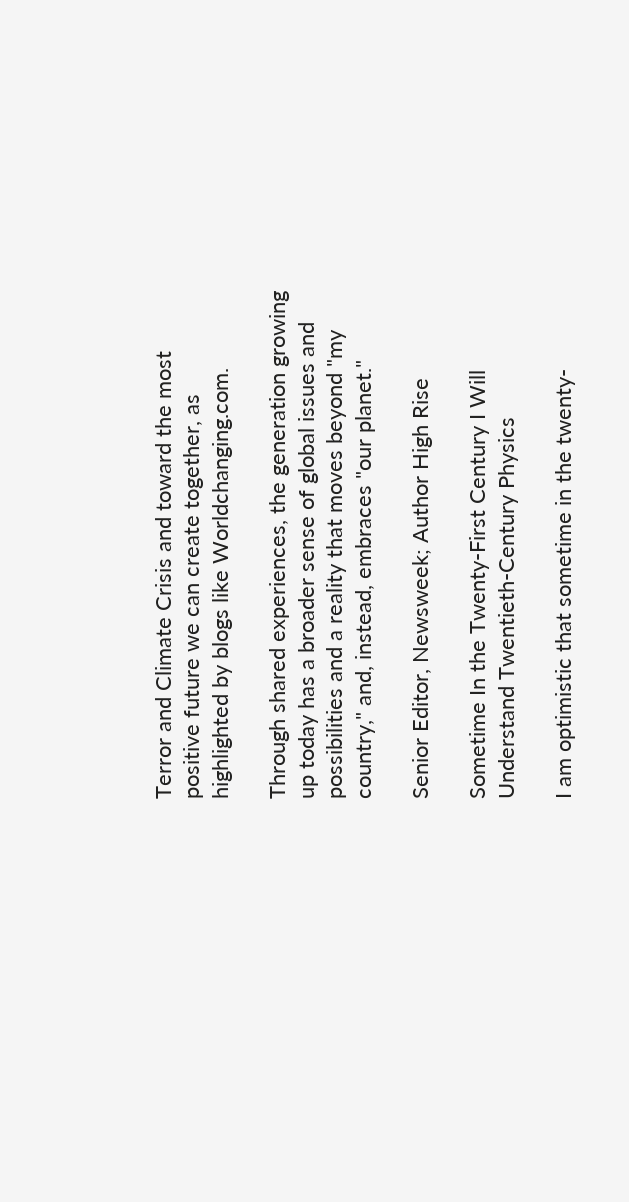Terror and Climate Crisis and toward the most positive future we can create together, as highlighted by blogs like Worldchanging.com.

Through shared experiences, the generation growing up today has a broader sense of global issues and possibilities and a reality that moves beyond "my country," and, instead, embraces "our planet."

Senior Editor, Newsweek; Author High Rise

Sometime In the Twenty-First Century I Will Understand Twentieth-Century Physics

I am optimistic that sometime in the twenty-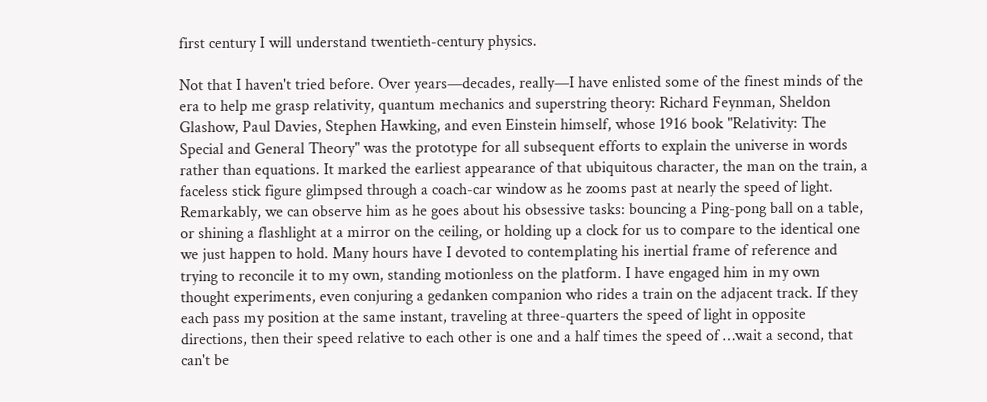first century I will understand twentieth-century physics.

Not that I haven't tried before. Over years—decades, really—I have enlisted some of the finest minds of the era to help me grasp relativity, quantum mechanics and superstring theory: Richard Feynman, Sheldon Glashow, Paul Davies, Stephen Hawking, and even Einstein himself, whose 1916 book "Relativity: The Special and General Theory" was the prototype for all subsequent efforts to explain the universe in words rather than equations. It marked the earliest appearance of that ubiquitous character, the man on the train, a faceless stick figure glimpsed through a coach-car window as he zooms past at nearly the speed of light. Remarkably, we can observe him as he goes about his obsessive tasks: bouncing a Ping-pong ball on a table, or shining a flashlight at a mirror on the ceiling, or holding up a clock for us to compare to the identical one we just happen to hold. Many hours have I devoted to contemplating his inertial frame of reference and trying to reconcile it to my own, standing motionless on the platform. I have engaged him in my own thought experiments, even conjuring a gedanken companion who rides a train on the adjacent track. If they each pass my position at the same instant, traveling at three-quarters the speed of light in opposite directions, then their speed relative to each other is one and a half times the speed of …wait a second, that can't be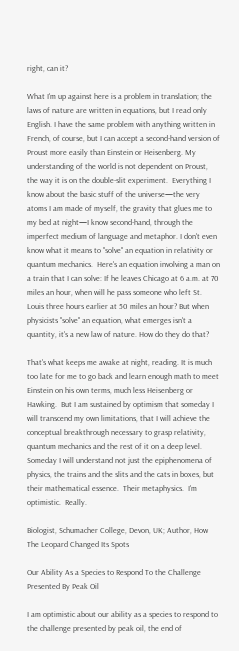right, can it?

What I'm up against here is a problem in translation; the laws of nature are written in equations, but I read only English. I have the same problem with anything written in French, of course, but I can accept a second-hand version of Proust more easily than Einstein or Heisenberg. My understanding of the world is not dependent on Proust, the way it is on the double-slit experiment.  Everything I know about the basic stuff of the universe—the very atoms I am made of myself, the gravity that glues me to my bed at night—I know second-hand, through the imperfect medium of language and metaphor. I don't even know what it means to "solve" an equation in relativity or quantum mechanics.  Here's an equation involving a man on a train that I can solve: If he leaves Chicago at 6 a.m. at 70 miles an hour, when will he pass someone who left St. Louis three hours earlier at 50 miles an hour? But when physicists "solve" an equation, what emerges isn't a quantity, it's a new law of nature. How do they do that?

That's what keeps me awake at night, reading. It is much too late for me to go back and learn enough math to meet Einstein on his own terms, much less Heisenberg or Hawking.  But I am sustained by optimism that someday I will transcend my own limitations, that I will achieve the conceptual breakthrough necessary to grasp relativity, quantum mechanics and the rest of it on a deep level. Someday I will understand not just the epiphenomena of physics, the trains and the slits and the cats in boxes, but their mathematical essence.  Their metaphysics.  I'm optimistic.  Really.

Biologist, Schumacher College, Devon, UK; Author, How The Leopard Changed Its Spots

Our Ability As a Species to Respond To the Challenge Presented By Peak Oil

I am optimistic about our ability as a species to respond to the challenge presented by peak oil, the end of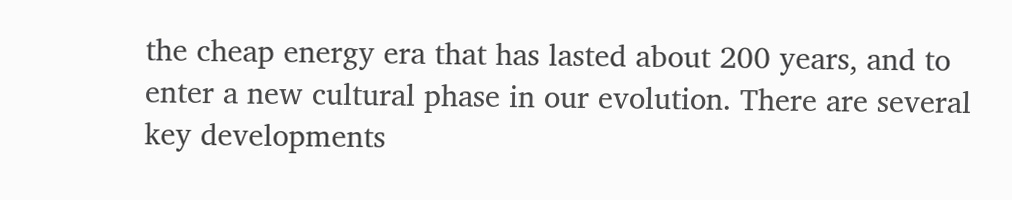the cheap energy era that has lasted about 200 years, and to enter a new cultural phase in our evolution. There are several key developments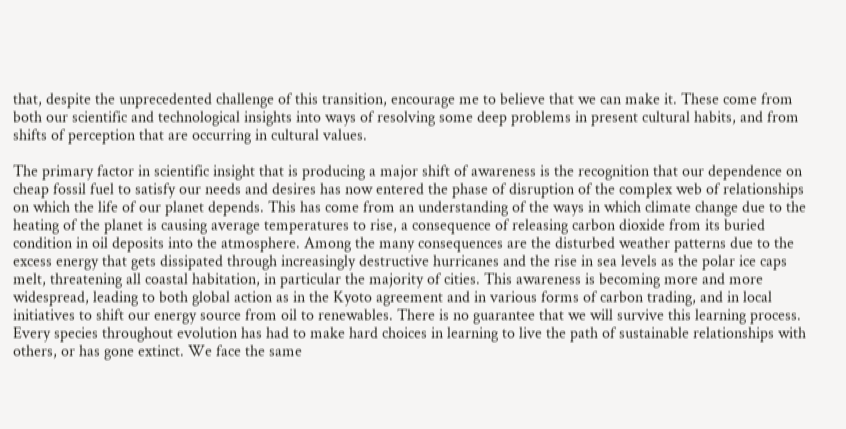that, despite the unprecedented challenge of this transition, encourage me to believe that we can make it. These come from both our scientific and technological insights into ways of resolving some deep problems in present cultural habits, and from shifts of perception that are occurring in cultural values.

The primary factor in scientific insight that is producing a major shift of awareness is the recognition that our dependence on cheap fossil fuel to satisfy our needs and desires has now entered the phase of disruption of the complex web of relationships on which the life of our planet depends. This has come from an understanding of the ways in which climate change due to the heating of the planet is causing average temperatures to rise, a consequence of releasing carbon dioxide from its buried condition in oil deposits into the atmosphere. Among the many consequences are the disturbed weather patterns due to the excess energy that gets dissipated through increasingly destructive hurricanes and the rise in sea levels as the polar ice caps melt, threatening all coastal habitation, in particular the majority of cities. This awareness is becoming more and more widespread, leading to both global action as in the Kyoto agreement and in various forms of carbon trading, and in local initiatives to shift our energy source from oil to renewables. There is no guarantee that we will survive this learning process. Every species throughout evolution has had to make hard choices in learning to live the path of sustainable relationships with others, or has gone extinct. We face the same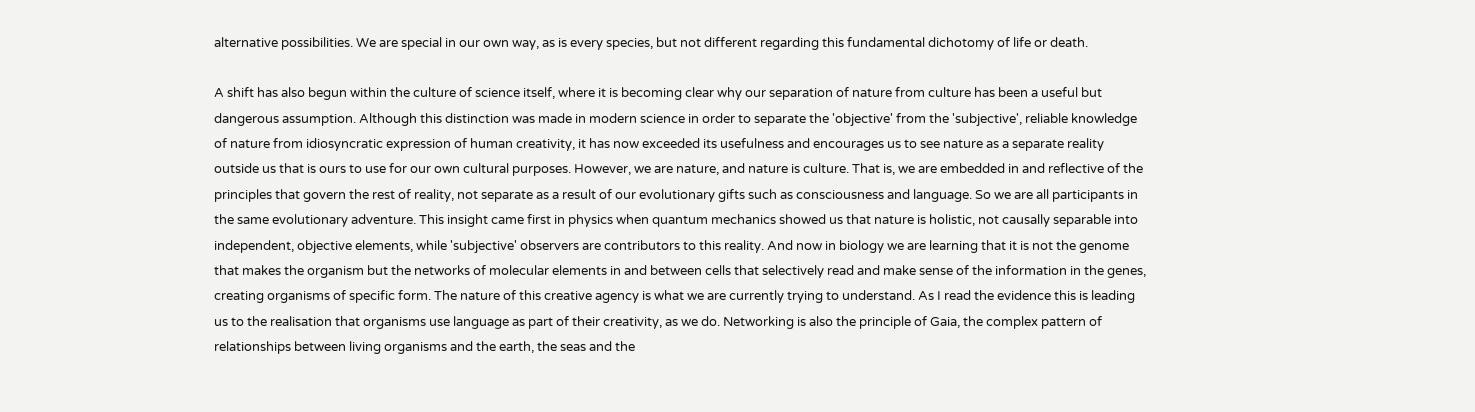alternative possibilities. We are special in our own way, as is every species, but not different regarding this fundamental dichotomy of life or death.

A shift has also begun within the culture of science itself, where it is becoming clear why our separation of nature from culture has been a useful but dangerous assumption. Although this distinction was made in modern science in order to separate the 'objective' from the 'subjective', reliable knowledge of nature from idiosyncratic expression of human creativity, it has now exceeded its usefulness and encourages us to see nature as a separate reality outside us that is ours to use for our own cultural purposes. However, we are nature, and nature is culture. That is, we are embedded in and reflective of the principles that govern the rest of reality, not separate as a result of our evolutionary gifts such as consciousness and language. So we are all participants in the same evolutionary adventure. This insight came first in physics when quantum mechanics showed us that nature is holistic, not causally separable into independent, objective elements, while 'subjective' observers are contributors to this reality. And now in biology we are learning that it is not the genome that makes the organism but the networks of molecular elements in and between cells that selectively read and make sense of the information in the genes, creating organisms of specific form. The nature of this creative agency is what we are currently trying to understand. As I read the evidence this is leading us to the realisation that organisms use language as part of their creativity, as we do. Networking is also the principle of Gaia, the complex pattern of relationships between living organisms and the earth, the seas and the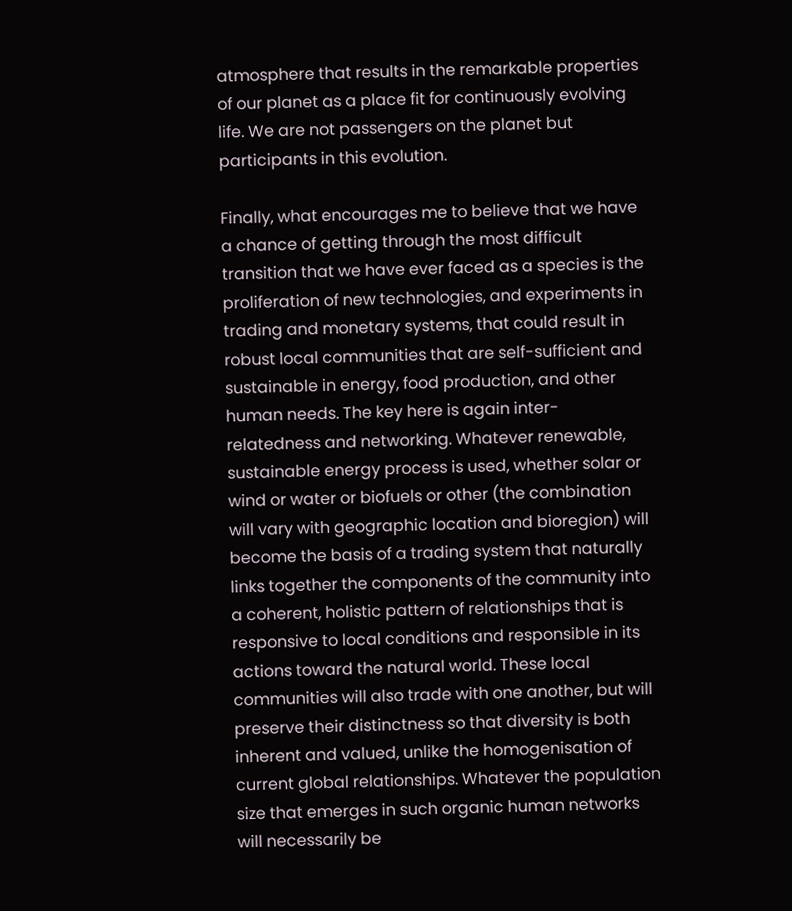atmosphere that results in the remarkable properties of our planet as a place fit for continuously evolving life. We are not passengers on the planet but participants in this evolution.

Finally, what encourages me to believe that we have a chance of getting through the most difficult transition that we have ever faced as a species is the proliferation of new technologies, and experiments in trading and monetary systems, that could result in robust local communities that are self-sufficient and sustainable in energy, food production, and other human needs. The key here is again inter-relatedness and networking. Whatever renewable, sustainable energy process is used, whether solar or wind or water or biofuels or other (the combination will vary with geographic location and bioregion) will become the basis of a trading system that naturally links together the components of the community into a coherent, holistic pattern of relationships that is responsive to local conditions and responsible in its actions toward the natural world. These local communities will also trade with one another, but will preserve their distinctness so that diversity is both inherent and valued, unlike the homogenisation of current global relationships. Whatever the population size that emerges in such organic human networks will necessarily be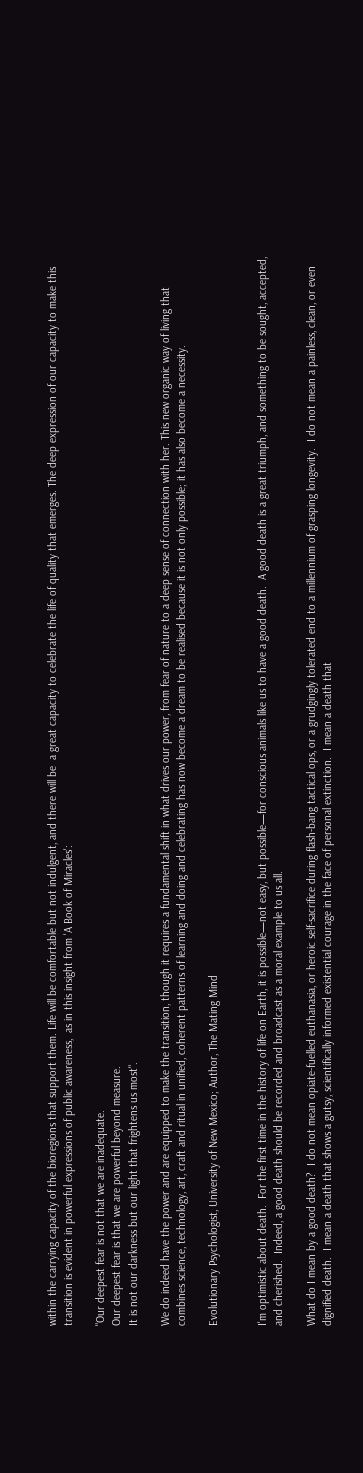within the carrying capacity of the bioregions that support them. Life will be comfortable but not indulgent, and there will be  a great capacity to celebrate the life of quality that emerges. The deep expression of our capacity to make this transition is evident in powerful expressions of public awareness,  as in this insight from 'A Book of Miracles':

"Our deepest fear is not that we are inadequate.
Our deepest fear is that we are powerful beyond measure.
It is not our darkness but our light that frightens us most".

We do indeed have the power and are equipped to make the transition, though it requires a fundamental shift in what drives our power, from fear of nature to a deep sense of connection with her. This new organic way of living that combines science, technology, art, craft and ritual in unified, coherent patterns of learning and doing and celebrating has now become a dream to be realised because it is not only possible; it has also become a necessity.

Evolutionary Psychologist, University of New Mexico; Author, The Mating Mind


I'm optimistic about death.  For the first time in the history of life on Earth, it is possible—not easy, but possible—for conscious animals like us to have a good death.  A good death is a great triumph, and something to be sought, accepted, and cherished.  Indeed, a good death should be recorded and broadcast as a moral example to us all.

What do I mean by a good death?  I do not mean opiate-fuelled euthanasia, or heroic self-sacrifice during flash-bang tactical ops, or a grudgingly tolerated end to a millennium of grasping longevity.  I do not mean a painless, clean, or even dignified death.  I mean a death that shows a gutsy, scientifically informed existential courage in the face of personal extinction.  I mean a death that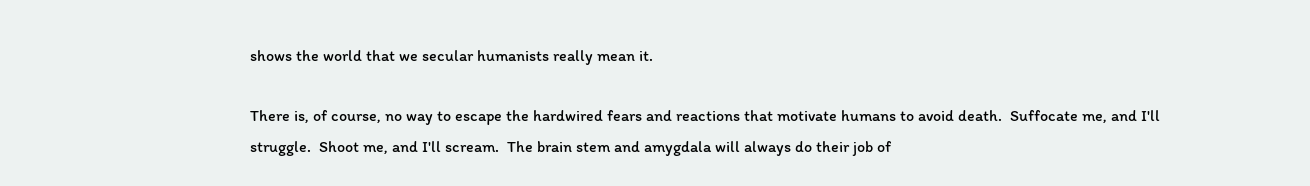shows the world that we secular humanists really mean it.

There is, of course, no way to escape the hardwired fears and reactions that motivate humans to avoid death.  Suffocate me, and I'll struggle.  Shoot me, and I'll scream.  The brain stem and amygdala will always do their job of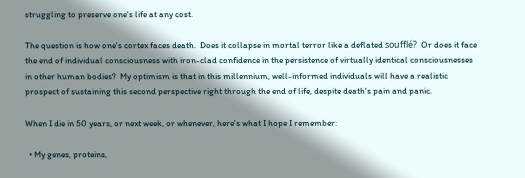struggling to preserve one's life at any cost.

The question is how one's cortex faces death.  Does it collapse in mortal terror like a deflated soufflé?  Or does it face the end of individual consciousness with iron-clad confidence in the persistence of virtually identical consciousnesses in other human bodies?  My optimism is that in this millennium, well-informed individuals will have a realistic prospect of sustaining this second perspective right through the end of life, despite death's pain and panic.

When I die in 50 years, or next week, or whenever, here's what I hope I remember:

  • My genes, proteins,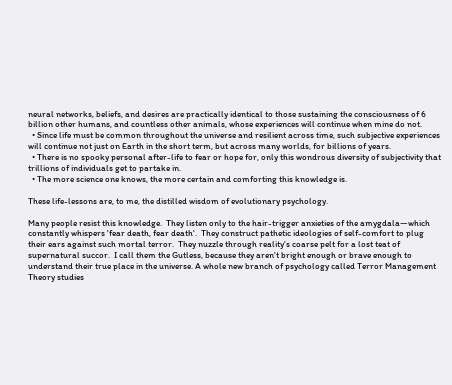neural networks, beliefs, and desires are practically identical to those sustaining the consciousness of 6 billion other humans, and countless other animals, whose experiences will continue when mine do not.
  • Since life must be common throughout the universe and resilient across time, such subjective experiences will continue not just on Earth in the short term, but across many worlds, for billions of years.
  • There is no spooky personal after-life to fear or hope for, only this wondrous diversity of subjectivity that trillions of individuals get to partake in.
  • The more science one knows, the more certain and comforting this knowledge is.

These life-lessons are, to me, the distilled wisdom of evolutionary psychology.

Many people resist this knowledge.  They listen only to the hair-trigger anxieties of the amygdala—which constantly whispers 'fear death, fear death'.  They construct pathetic ideologies of self-comfort to plug their ears against such mortal terror.  They nuzzle through reality's coarse pelt for a lost teat of supernatural succor.  I call them the Gutless, because they aren't bright enough or brave enough to understand their true place in the universe. A whole new branch of psychology called Terror Management Theory studies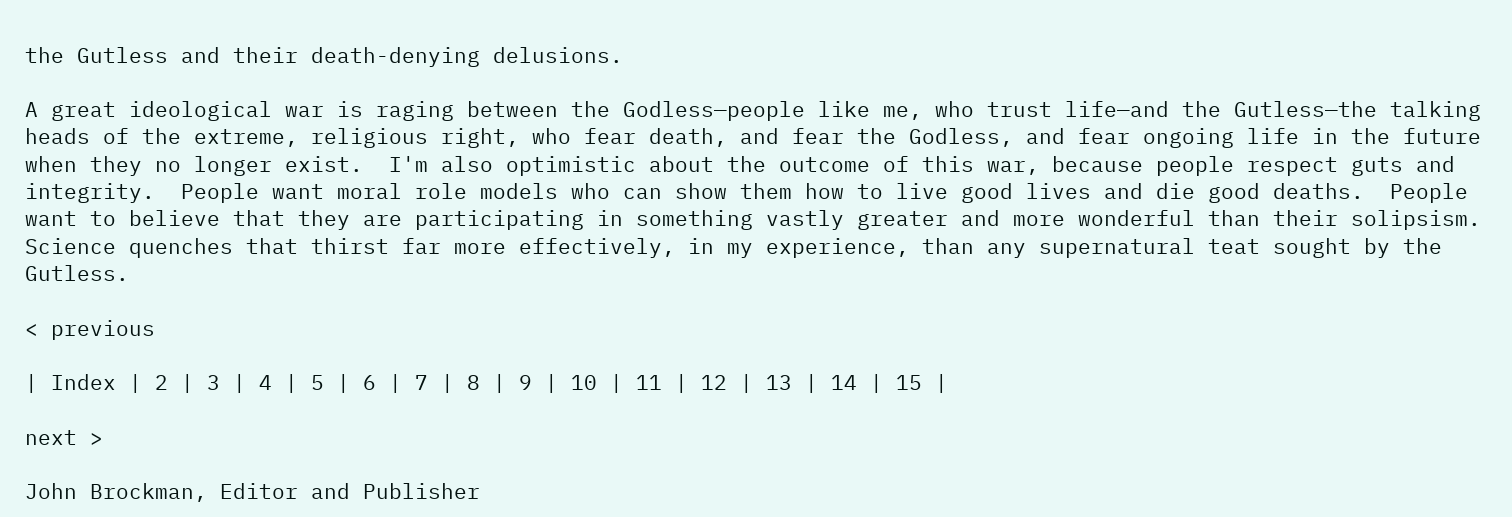the Gutless and their death-denying delusions.

A great ideological war is raging between the Godless—people like me, who trust life—and the Gutless—the talking heads of the extreme, religious right, who fear death, and fear the Godless, and fear ongoing life in the future when they no longer exist.  I'm also optimistic about the outcome of this war, because people respect guts and integrity.  People want moral role models who can show them how to live good lives and die good deaths.  People want to believe that they are participating in something vastly greater and more wonderful than their solipsism.  Science quenches that thirst far more effectively, in my experience, than any supernatural teat sought by the Gutless.

< previous

| Index | 2 | 3 | 4 | 5 | 6 | 7 | 8 | 9 | 10 | 11 | 12 | 13 | 14 | 15 |

next >

John Brockman, Editor and Publisher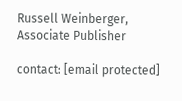Russell Weinberger, Associate Publisher

contact: [email protected]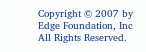Copyright © 2007 by
Edge Foundation, Inc
All Rights Reserved.